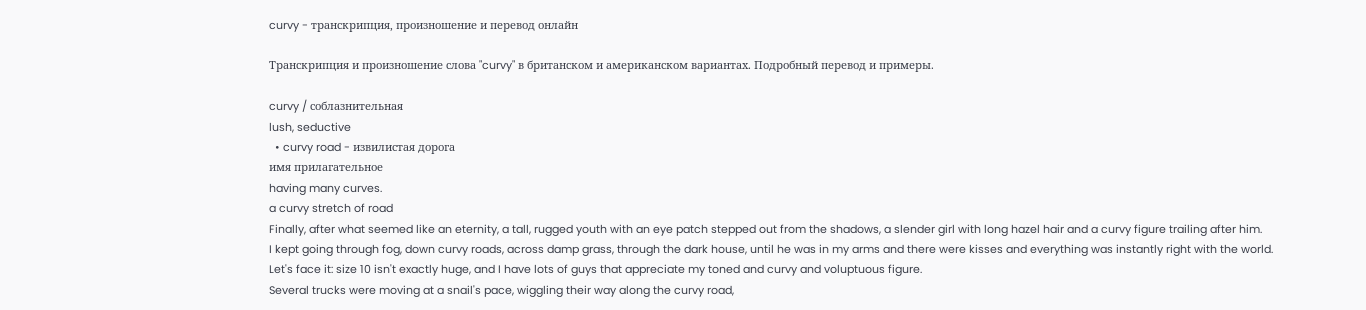curvy - транскрипция, произношение и перевод онлайн

Транскрипция и произношение слова "curvy" в британском и американском вариантах. Подробный перевод и примеры.

curvy / соблазнительная
lush, seductive
  • curvy road - извилистая дорога
имя прилагательное
having many curves.
a curvy stretch of road
Finally, after what seemed like an eternity, a tall, rugged youth with an eye patch stepped out from the shadows, a slender girl with long hazel hair and a curvy figure trailing after him.
I kept going through fog, down curvy roads, across damp grass, through the dark house, until he was in my arms and there were kisses and everything was instantly right with the world.
Let's face it: size 10 isn't exactly huge, and I have lots of guys that appreciate my toned and curvy and voluptuous figure.
Several trucks were moving at a snail's pace, wiggling their way along the curvy road,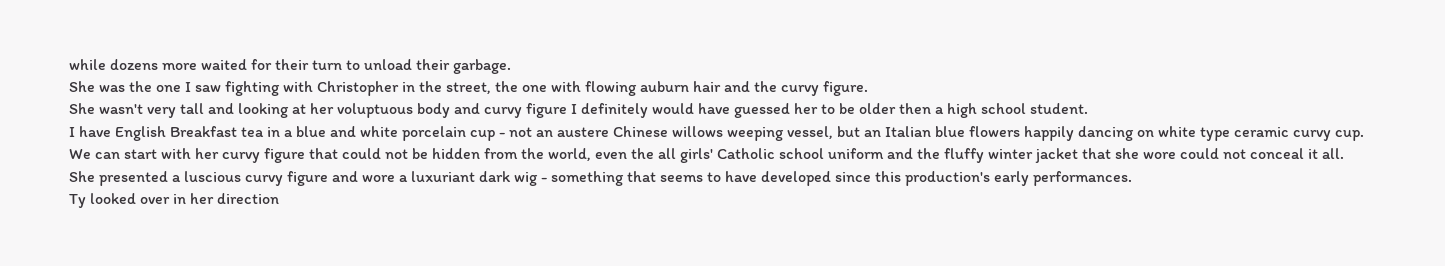while dozens more waited for their turn to unload their garbage.
She was the one I saw fighting with Christopher in the street, the one with flowing auburn hair and the curvy figure.
She wasn't very tall and looking at her voluptuous body and curvy figure I definitely would have guessed her to be older then a high school student.
I have English Breakfast tea in a blue and white porcelain cup - not an austere Chinese willows weeping vessel, but an Italian blue flowers happily dancing on white type ceramic curvy cup.
We can start with her curvy figure that could not be hidden from the world, even the all girls' Catholic school uniform and the fluffy winter jacket that she wore could not conceal it all.
She presented a luscious curvy figure and wore a luxuriant dark wig - something that seems to have developed since this production's early performances.
Ty looked over in her direction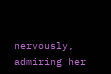nervously, admiring her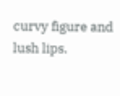curvy figure and lush lips.